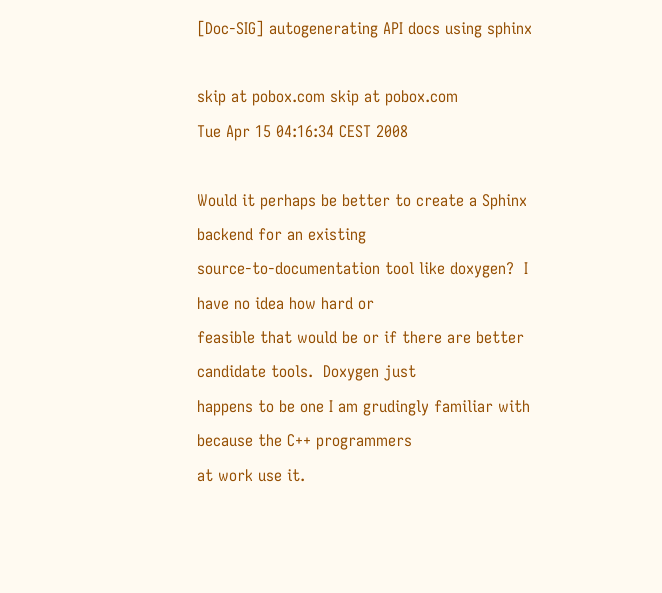[Doc-SIG] autogenerating API docs using sphinx

skip at pobox.com skip at pobox.com
Tue Apr 15 04:16:34 CEST 2008

Would it perhaps be better to create a Sphinx backend for an existing
source-to-documentation tool like doxygen?  I have no idea how hard or
feasible that would be or if there are better candidate tools.  Doxygen just
happens to be one I am grudingly familiar with because the C++ programmers
at work use it.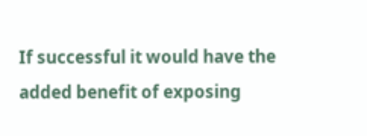If successful it would have the added benefit of exposing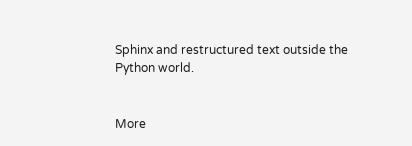Sphinx and restructured text outside the Python world.


More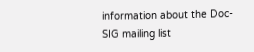information about the Doc-SIG mailing list